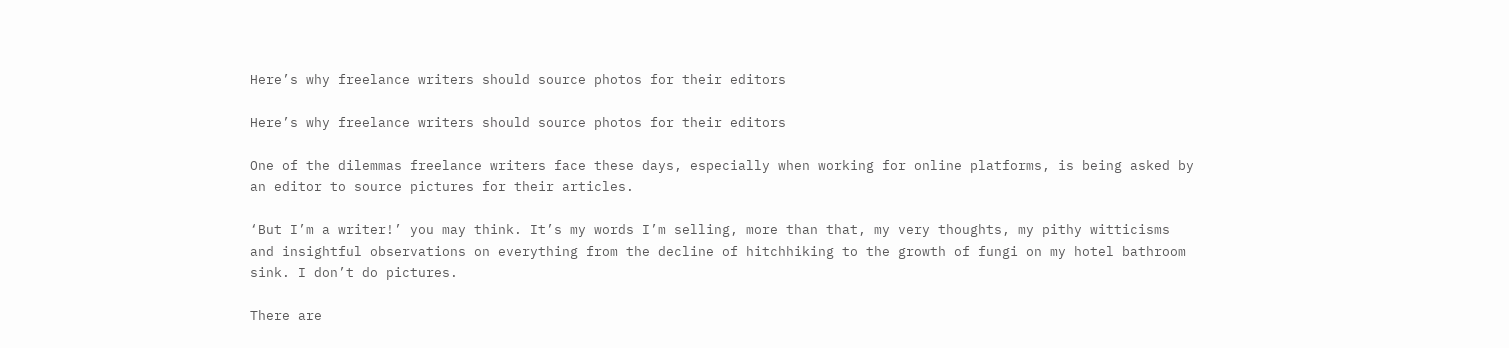Here’s why freelance writers should source photos for their editors

Here’s why freelance writers should source photos for their editors

One of the dilemmas freelance writers face these days, especially when working for online platforms, is being asked by an editor to source pictures for their articles.

‘But I’m a writer!’ you may think. It’s my words I’m selling, more than that, my very thoughts, my pithy witticisms and insightful observations on everything from the decline of hitchhiking to the growth of fungi on my hotel bathroom sink. I don’t do pictures.

There are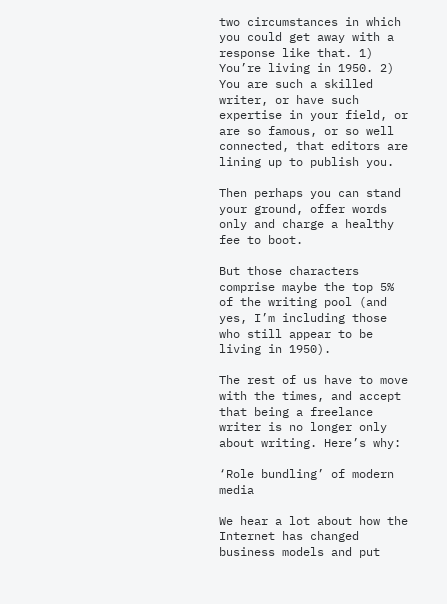two circumstances in which you could get away with a response like that. 1) You’re living in 1950. 2) You are such a skilled writer, or have such expertise in your field, or are so famous, or so well connected, that editors are lining up to publish you.

Then perhaps you can stand your ground, offer words only and charge a healthy fee to boot.

But those characters comprise maybe the top 5% of the writing pool (and yes, I’m including those who still appear to be living in 1950).

The rest of us have to move with the times, and accept that being a freelance writer is no longer only about writing. Here’s why:

‘Role bundling’ of modern media

We hear a lot about how the Internet has changed business models and put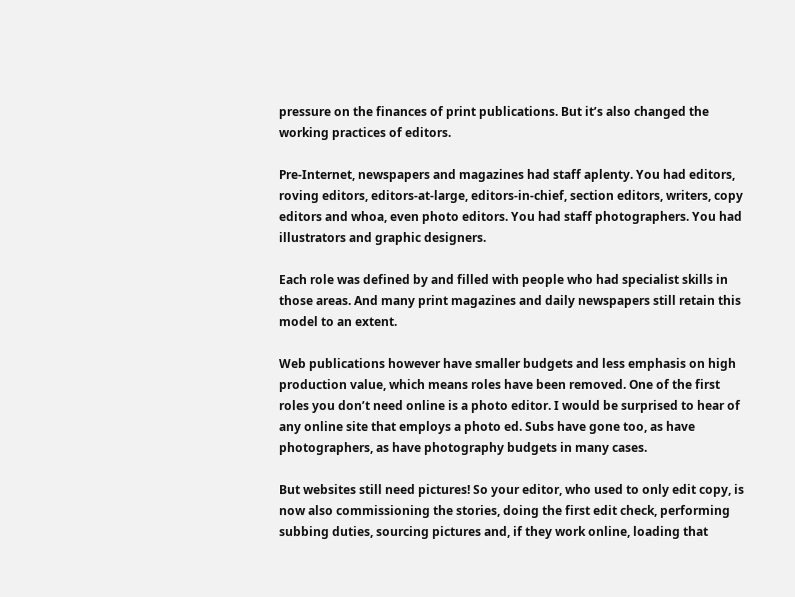pressure on the finances of print publications. But it’s also changed the working practices of editors.

Pre-Internet, newspapers and magazines had staff aplenty. You had editors, roving editors, editors-at-large, editors-in-chief, section editors, writers, copy editors and whoa, even photo editors. You had staff photographers. You had illustrators and graphic designers.

Each role was defined by and filled with people who had specialist skills in those areas. And many print magazines and daily newspapers still retain this model to an extent.

Web publications however have smaller budgets and less emphasis on high production value, which means roles have been removed. One of the first roles you don’t need online is a photo editor. I would be surprised to hear of any online site that employs a photo ed. Subs have gone too, as have photographers, as have photography budgets in many cases.

But websites still need pictures! So your editor, who used to only edit copy, is now also commissioning the stories, doing the first edit check, performing subbing duties, sourcing pictures and, if they work online, loading that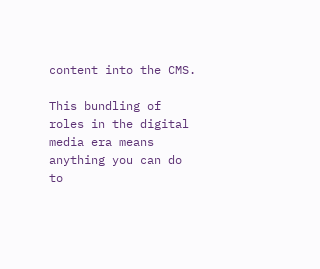content into the CMS.

This bundling of roles in the digital media era means anything you can do to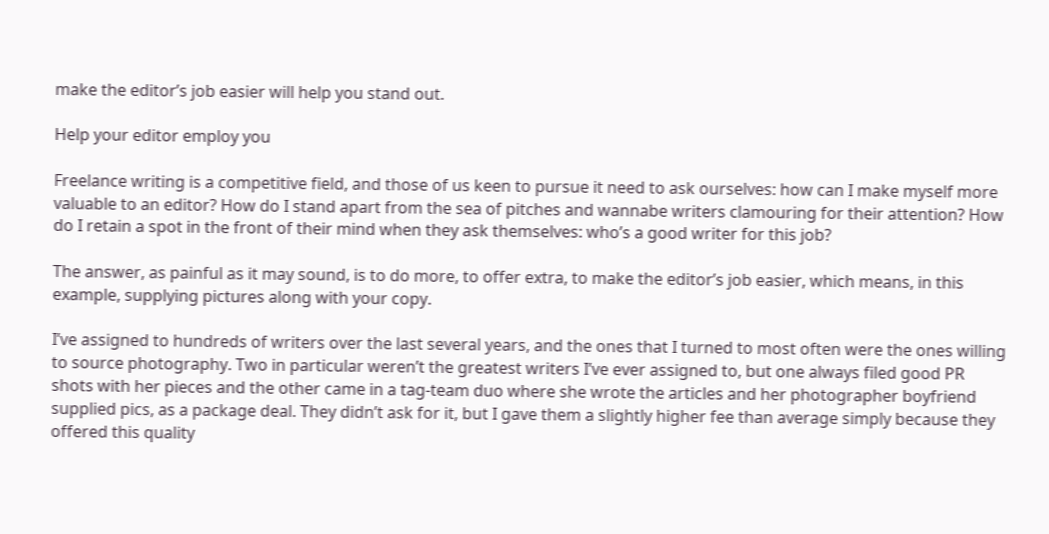make the editor’s job easier will help you stand out.

Help your editor employ you

Freelance writing is a competitive field, and those of us keen to pursue it need to ask ourselves: how can I make myself more valuable to an editor? How do I stand apart from the sea of pitches and wannabe writers clamouring for their attention? How do I retain a spot in the front of their mind when they ask themselves: who’s a good writer for this job?

The answer, as painful as it may sound, is to do more, to offer extra, to make the editor’s job easier, which means, in this example, supplying pictures along with your copy.

I’ve assigned to hundreds of writers over the last several years, and the ones that I turned to most often were the ones willing to source photography. Two in particular weren’t the greatest writers I’ve ever assigned to, but one always filed good PR shots with her pieces and the other came in a tag-team duo where she wrote the articles and her photographer boyfriend supplied pics, as a package deal. They didn’t ask for it, but I gave them a slightly higher fee than average simply because they offered this quality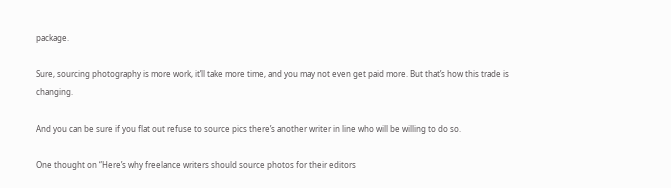package.

Sure, sourcing photography is more work, it’ll take more time, and you may not even get paid more. But that’s how this trade is changing.

And you can be sure if you flat out refuse to source pics there’s another writer in line who will be willing to do so.

One thought on “Here’s why freelance writers should source photos for their editors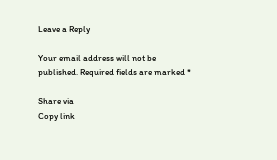Leave a Reply

Your email address will not be published. Required fields are marked *

Share via
Copy link